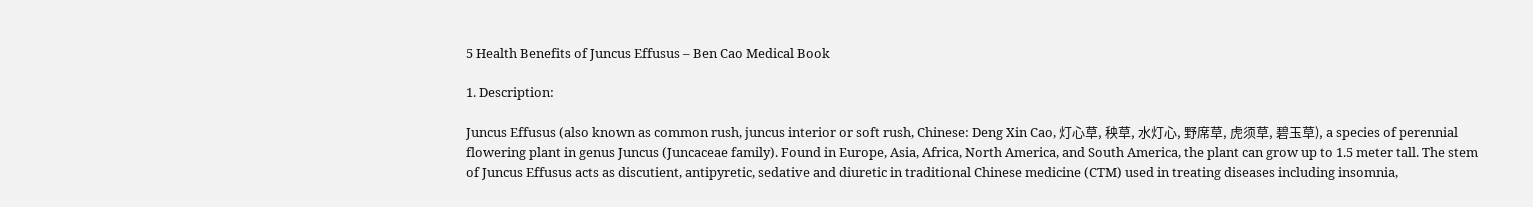5 Health Benefits of Juncus Effusus – Ben Cao Medical Book

1. Description:

Juncus Effusus (also known as common rush, juncus interior or soft rush, Chinese: Deng Xin Cao, 灯心草, 秧草, 水灯心, 野席草, 虎须草, 碧玉草), a species of perennial flowering plant in genus Juncus (Juncaceae family). Found in Europe, Asia, Africa, North America, and South America, the plant can grow up to 1.5 meter tall. The stem of Juncus Effusus acts as discutient, antipyretic, sedative and diuretic in traditional Chinese medicine (CTM) used in treating diseases including insomnia,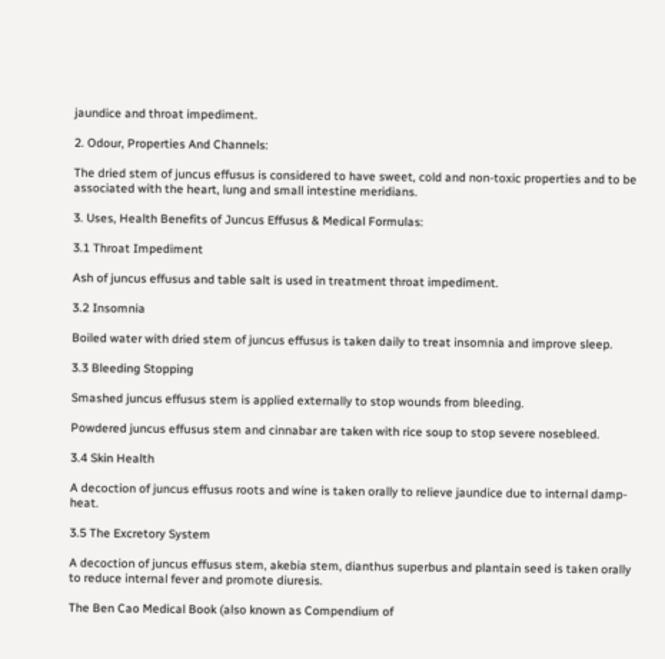jaundice and throat impediment.

2. Odour, Properties And Channels:

The dried stem of juncus effusus is considered to have sweet, cold and non-toxic properties and to be associated with the heart, lung and small intestine meridians.

3. Uses, Health Benefits of Juncus Effusus & Medical Formulas:

3.1 Throat Impediment

Ash of juncus effusus and table salt is used in treatment throat impediment.

3.2 Insomnia

Boiled water with dried stem of juncus effusus is taken daily to treat insomnia and improve sleep.

3.3 Bleeding Stopping

Smashed juncus effusus stem is applied externally to stop wounds from bleeding.

Powdered juncus effusus stem and cinnabar are taken with rice soup to stop severe nosebleed.

3.4 Skin Health

A decoction of juncus effusus roots and wine is taken orally to relieve jaundice due to internal damp-heat.

3.5 The Excretory System

A decoction of juncus effusus stem, akebia stem, dianthus superbus and plantain seed is taken orally to reduce internal fever and promote diuresis.

The Ben Cao Medical Book (also known as Compendium of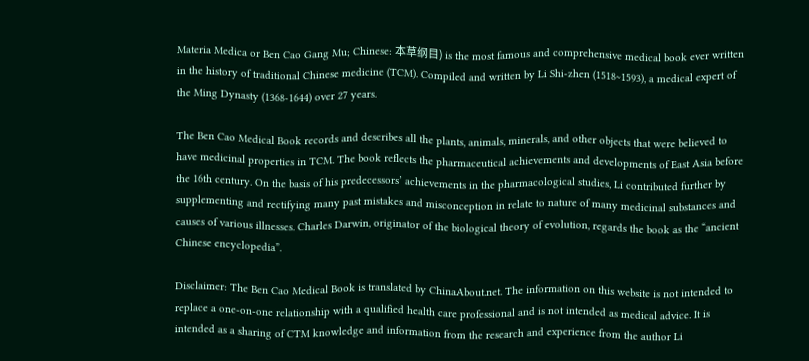Materia Medica or Ben Cao Gang Mu; Chinese: 本草纲目) is the most famous and comprehensive medical book ever written in the history of traditional Chinese medicine (TCM). Compiled and written by Li Shi-zhen (1518~1593), a medical expert of the Ming Dynasty (1368-1644) over 27 years.

The Ben Cao Medical Book records and describes all the plants, animals, minerals, and other objects that were believed to have medicinal properties in TCM. The book reflects the pharmaceutical achievements and developments of East Asia before the 16th century. On the basis of his predecessors’ achievements in the pharmacological studies, Li contributed further by supplementing and rectifying many past mistakes and misconception in relate to nature of many medicinal substances and causes of various illnesses. Charles Darwin, originator of the biological theory of evolution, regards the book as the “ancient Chinese encyclopedia”.

Disclaimer: The Ben Cao Medical Book is translated by ChinaAbout.net. The information on this website is not intended to replace a one-on-one relationship with a qualified health care professional and is not intended as medical advice. It is intended as a sharing of CTM knowledge and information from the research and experience from the author Li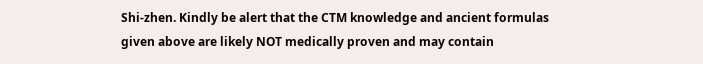Shi-zhen. Kindly be alert that the CTM knowledge and ancient formulas given above are likely NOT medically proven and may contain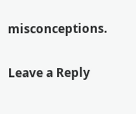misconceptions.

Leave a Reply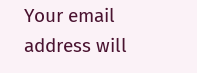Your email address will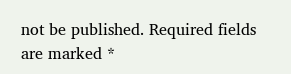not be published. Required fields are marked *